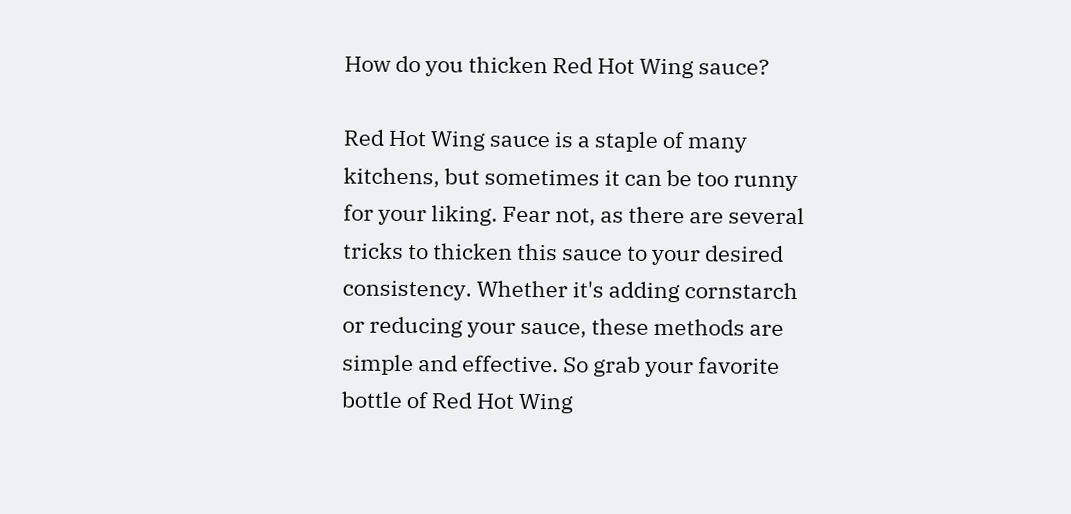How do you thicken Red Hot Wing sauce?

Red Hot Wing sauce is a staple of many kitchens, but sometimes it can be too runny for your liking. Fear not, as there are several tricks to thicken this sauce to your desired consistency. Whether it's adding cornstarch or reducing your sauce, these methods are simple and effective. So grab your favorite bottle of Red Hot Wing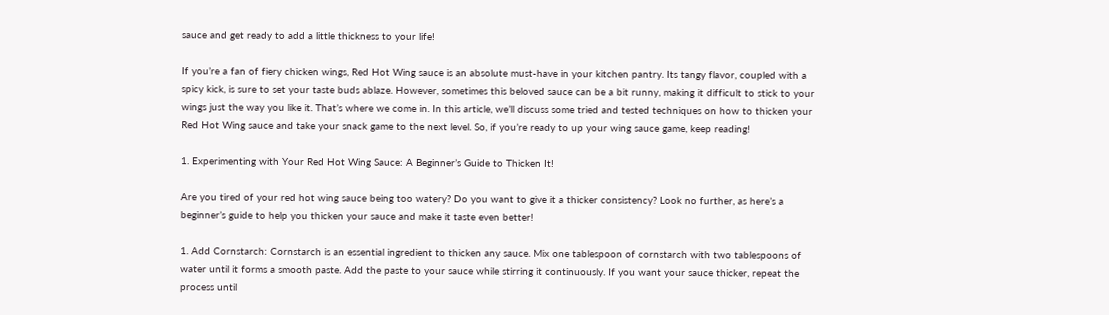sauce and get ready to add a little thickness to your life!

If you’re a fan of fiery chicken wings, Red Hot Wing sauce is an absolute must-have in your kitchen pantry. Its tangy flavor, coupled with a spicy kick, is sure to set your taste buds ablaze. However, sometimes this beloved sauce can be a bit runny, making it difficult to stick to your wings just the way you like it. That’s where we come in. In this article, we’ll discuss some tried and tested techniques on how to thicken your Red Hot Wing sauce and take your snack game to the next level. So, if you’re ready to up your wing sauce game, keep reading!

1. Experimenting with Your Red Hot Wing Sauce: A Beginner’s Guide to Thicken It!

Are you tired of your red hot wing sauce being too watery? Do you want to give it a thicker consistency? Look no further, as here’s a beginner’s guide to help you thicken your sauce and make it taste even better!

1. Add Cornstarch: Cornstarch is an essential ingredient to thicken any sauce. Mix one tablespoon of cornstarch with two tablespoons of water until it forms a smooth paste. Add the paste to your sauce while stirring it continuously. If you want your sauce thicker, repeat the process until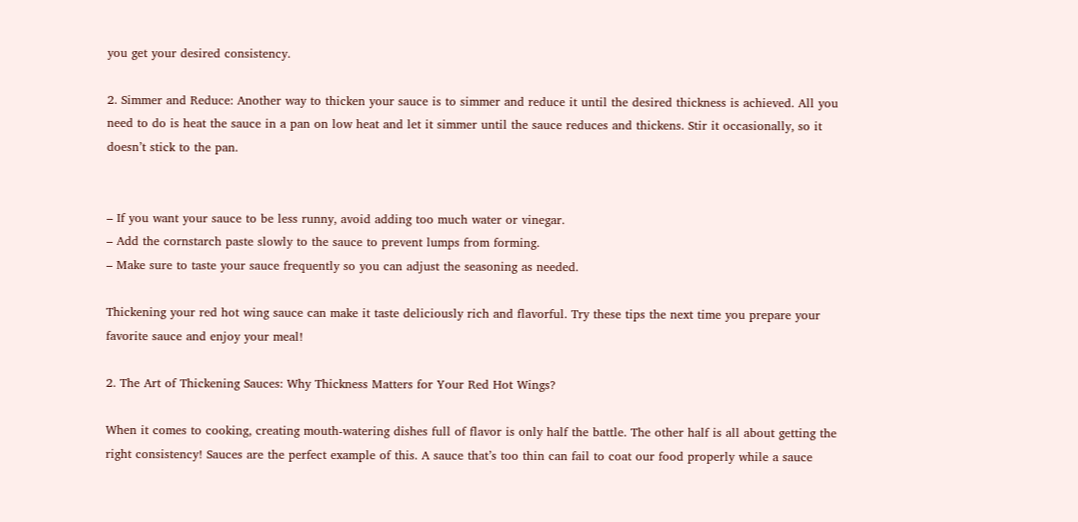you get your desired consistency.

2. Simmer and Reduce: Another way to thicken your sauce is to simmer and reduce it until the desired thickness is achieved. All you need to do is heat the sauce in a pan on low heat and let it simmer until the sauce reduces and thickens. Stir it occasionally, so it doesn’t stick to the pan.


– If you want your sauce to be less runny, avoid adding too much water or vinegar.
– Add the cornstarch paste slowly to the sauce to prevent lumps from forming.
– Make sure to taste your sauce frequently so you can adjust the seasoning as needed.

Thickening your red hot wing sauce can make it taste deliciously rich and flavorful. Try these tips the next time you prepare your favorite sauce and enjoy your meal!

2. The Art of Thickening Sauces: Why Thickness Matters for Your Red Hot Wings?

When it comes to cooking, creating mouth-watering dishes full of flavor is only half the battle. The other half is all about getting the right consistency! Sauces are the perfect example of this. A sauce that’s too thin can fail to coat our food properly while a sauce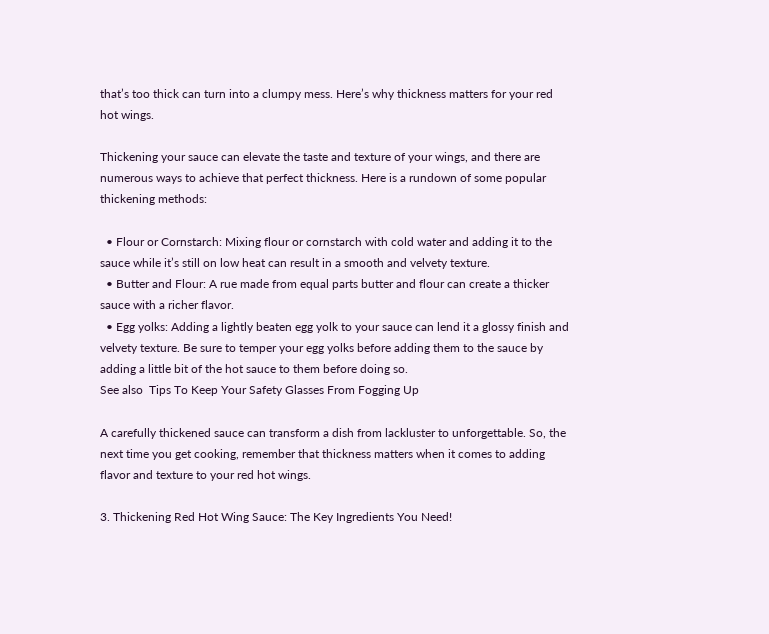that’s too thick can turn into a clumpy mess. Here’s why thickness matters for your red hot wings.

Thickening your sauce can elevate the taste and texture of your wings, and there are numerous ways to achieve that perfect thickness. Here is a rundown of some popular thickening methods:

  • Flour or Cornstarch: Mixing flour or cornstarch with cold water and adding it to the sauce while it’s still on low heat can result in a smooth and velvety texture.
  • Butter and Flour: A rue made from equal parts butter and flour can create a thicker sauce with a richer flavor.
  • Egg yolks: Adding a lightly beaten egg yolk to your sauce can lend it a glossy finish and velvety texture. Be sure to temper your egg yolks before adding them to the sauce by adding a little bit of the hot sauce to them before doing so.
See also  Tips To Keep Your Safety Glasses From Fogging Up

A carefully thickened sauce can transform a dish from lackluster to unforgettable. So, the next time you get cooking, remember that thickness matters when it comes to adding flavor and texture to your red hot wings.

3. Thickening Red Hot Wing Sauce: The Key Ingredients You Need!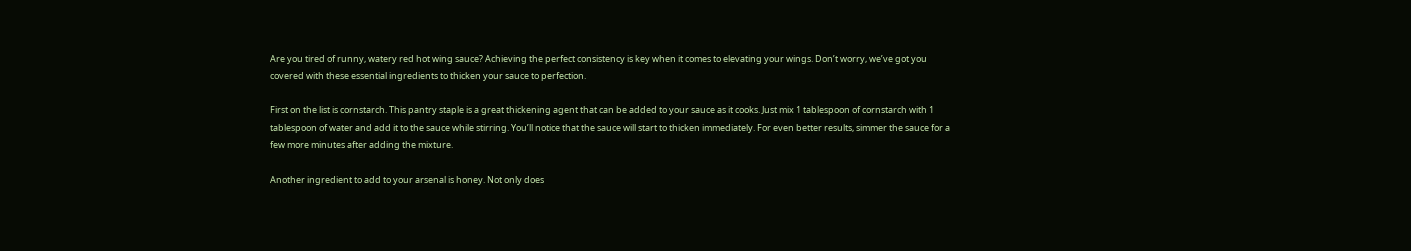Are you tired of runny, watery red hot wing sauce? Achieving the perfect consistency is key when it comes to elevating your wings. Don’t worry, we’ve got you covered with these essential ingredients to thicken your sauce to perfection.

First on the list is cornstarch. This pantry staple is a great thickening agent that can be added to your sauce as it cooks. Just mix 1 tablespoon of cornstarch with 1 tablespoon of water and add it to the sauce while stirring. You’ll notice that the sauce will start to thicken immediately. For even better results, simmer the sauce for a few more minutes after adding the mixture.

Another ingredient to add to your arsenal is honey. Not only does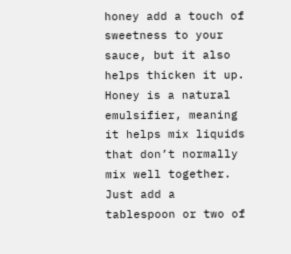honey add a touch of sweetness to your sauce, but it also helps thicken it up. Honey is a natural emulsifier, meaning it helps mix liquids that don’t normally mix well together. Just add a tablespoon or two of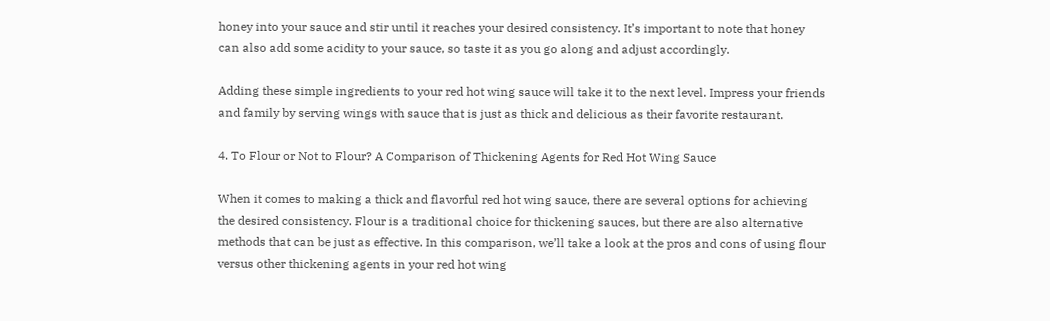honey into your sauce and stir until it reaches your desired consistency. It’s important to note that honey can also add some acidity to your sauce, so taste it as you go along and adjust accordingly.

Adding these simple ingredients to your red hot wing sauce will take it to the next level. Impress your friends and family by serving wings with sauce that is just as thick and delicious as their favorite restaurant.

4. To Flour or Not to Flour? A Comparison of Thickening Agents for Red Hot Wing Sauce

When it comes to making a thick and flavorful red hot wing sauce, there are several options for achieving the desired consistency. Flour is a traditional choice for thickening sauces, but there are also alternative methods that can be just as effective. In this comparison, we’ll take a look at the pros and cons of using flour versus other thickening agents in your red hot wing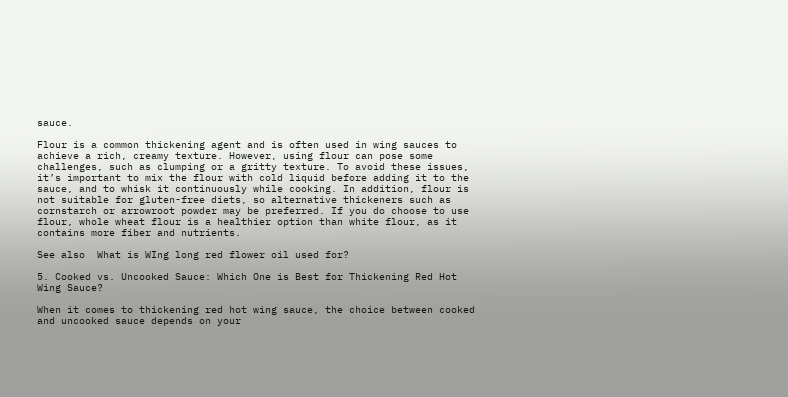sauce.

Flour is a common thickening agent and is often used in wing sauces to achieve a rich, creamy texture. However, using flour can pose some challenges, such as clumping or a gritty texture. To avoid these issues, it’s important to mix the flour with cold liquid before adding it to the sauce, and to whisk it continuously while cooking. In addition, flour is not suitable for gluten-free diets, so alternative thickeners such as cornstarch or arrowroot powder may be preferred. If you do choose to use flour, whole wheat flour is a healthier option than white flour, as it contains more fiber and nutrients.

See also  What is WIng long red flower oil used for?

5. Cooked vs. Uncooked Sauce: Which One is Best for Thickening Red Hot Wing Sauce?

When it comes to thickening red hot wing sauce, the choice between cooked and uncooked sauce depends on your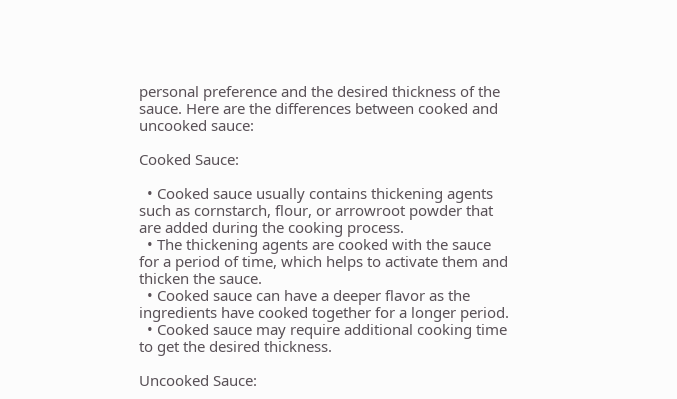personal preference and the desired thickness of the sauce. Here are the differences between cooked and uncooked sauce:

Cooked Sauce:

  • Cooked sauce usually contains thickening agents such as cornstarch, flour, or arrowroot powder that are added during the cooking process.
  • The thickening agents are cooked with the sauce for a period of time, which helps to activate them and thicken the sauce.
  • Cooked sauce can have a deeper flavor as the ingredients have cooked together for a longer period.
  • Cooked sauce may require additional cooking time to get the desired thickness.

Uncooked Sauce: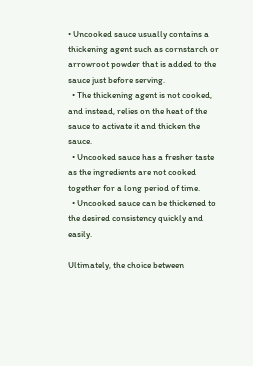• Uncooked sauce usually contains a thickening agent such as cornstarch or arrowroot powder that is added to the sauce just before serving.
  • The thickening agent is not cooked, and instead, relies on the heat of the sauce to activate it and thicken the sauce.
  • Uncooked sauce has a fresher taste as the ingredients are not cooked together for a long period of time.
  • Uncooked sauce can be thickened to the desired consistency quickly and easily.

Ultimately, the choice between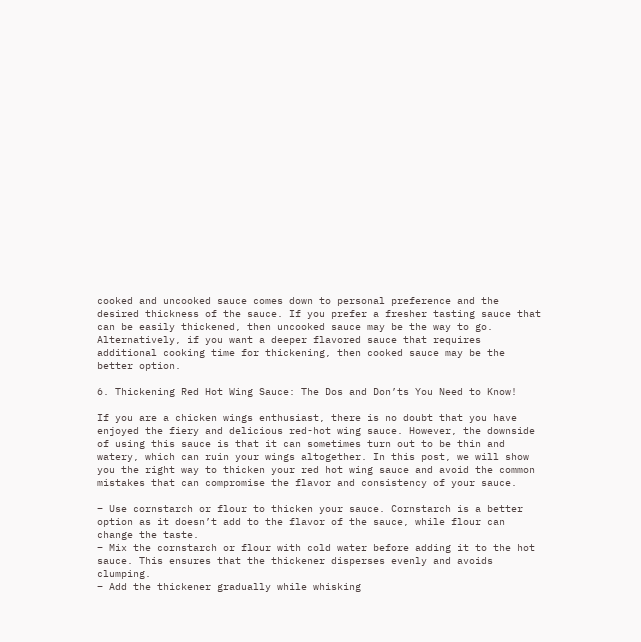cooked and uncooked sauce comes down to personal preference and the desired thickness of the sauce. If you prefer a fresher tasting sauce that can be easily thickened, then uncooked sauce may be the way to go. Alternatively, if you want a deeper flavored sauce that requires additional cooking time for thickening, then cooked sauce may be the better option.

6. Thickening Red Hot Wing Sauce: The Dos and Don’ts You Need to Know!

If you are a chicken wings enthusiast, there is no doubt that you have enjoyed the fiery and delicious red-hot wing sauce. However, the downside of using this sauce is that it can sometimes turn out to be thin and watery, which can ruin your wings altogether. In this post, we will show you the right way to thicken your red hot wing sauce and avoid the common mistakes that can compromise the flavor and consistency of your sauce.

– Use cornstarch or flour to thicken your sauce. Cornstarch is a better option as it doesn’t add to the flavor of the sauce, while flour can change the taste.
– Mix the cornstarch or flour with cold water before adding it to the hot sauce. This ensures that the thickener disperses evenly and avoids clumping.
– Add the thickener gradually while whisking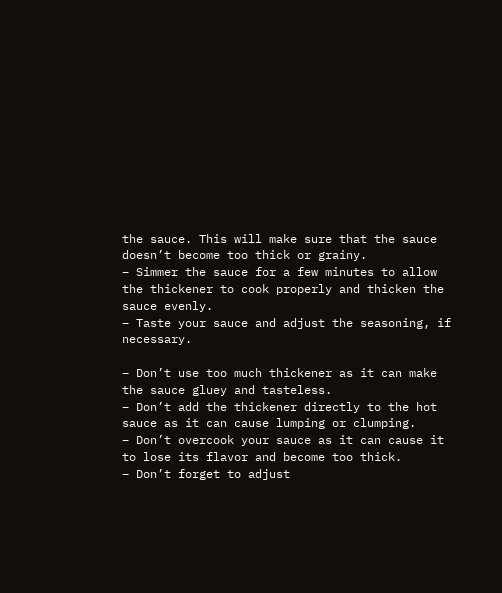the sauce. This will make sure that the sauce doesn’t become too thick or grainy.
– Simmer the sauce for a few minutes to allow the thickener to cook properly and thicken the sauce evenly.
– Taste your sauce and adjust the seasoning, if necessary.

– Don’t use too much thickener as it can make the sauce gluey and tasteless.
– Don’t add the thickener directly to the hot sauce as it can cause lumping or clumping.
– Don’t overcook your sauce as it can cause it to lose its flavor and become too thick.
– Don’t forget to adjust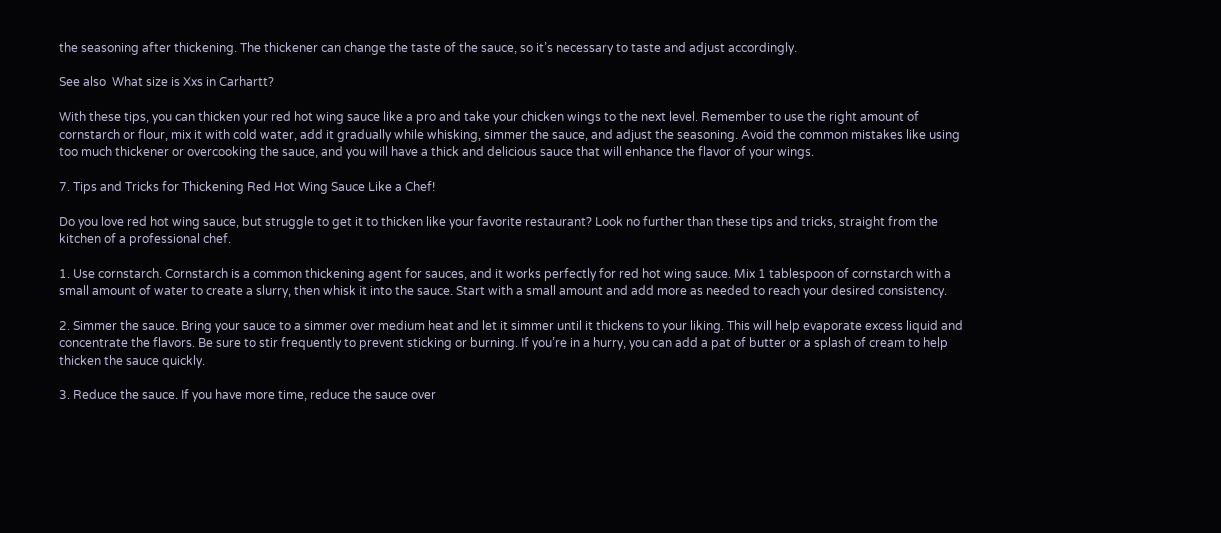the seasoning after thickening. The thickener can change the taste of the sauce, so it’s necessary to taste and adjust accordingly.

See also  What size is Xxs in Carhartt?

With these tips, you can thicken your red hot wing sauce like a pro and take your chicken wings to the next level. Remember to use the right amount of cornstarch or flour, mix it with cold water, add it gradually while whisking, simmer the sauce, and adjust the seasoning. Avoid the common mistakes like using too much thickener or overcooking the sauce, and you will have a thick and delicious sauce that will enhance the flavor of your wings.

7. Tips and Tricks for Thickening Red Hot Wing Sauce Like a Chef!

Do you love red hot wing sauce, but struggle to get it to thicken like your favorite restaurant? Look no further than these tips and tricks, straight from the kitchen of a professional chef.

1. Use cornstarch. Cornstarch is a common thickening agent for sauces, and it works perfectly for red hot wing sauce. Mix 1 tablespoon of cornstarch with a small amount of water to create a slurry, then whisk it into the sauce. Start with a small amount and add more as needed to reach your desired consistency.

2. Simmer the sauce. Bring your sauce to a simmer over medium heat and let it simmer until it thickens to your liking. This will help evaporate excess liquid and concentrate the flavors. Be sure to stir frequently to prevent sticking or burning. If you’re in a hurry, you can add a pat of butter or a splash of cream to help thicken the sauce quickly.

3. Reduce the sauce. If you have more time, reduce the sauce over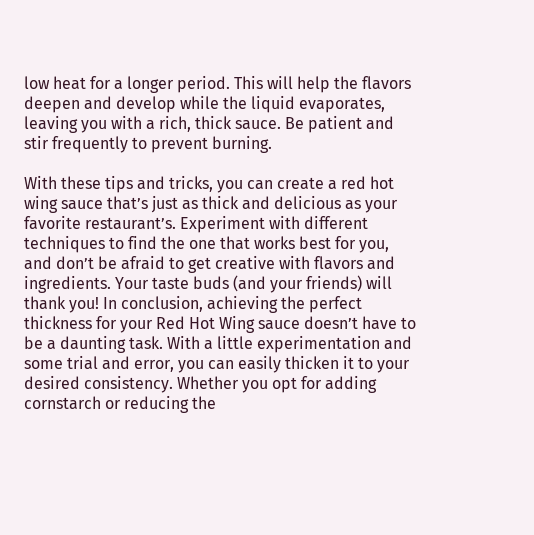low heat for a longer period. This will help the flavors deepen and develop while the liquid evaporates, leaving you with a rich, thick sauce. Be patient and stir frequently to prevent burning.

With these tips and tricks, you can create a red hot wing sauce that’s just as thick and delicious as your favorite restaurant’s. Experiment with different techniques to find the one that works best for you, and don’t be afraid to get creative with flavors and ingredients. Your taste buds (and your friends) will thank you! In conclusion, achieving the perfect thickness for your Red Hot Wing sauce doesn’t have to be a daunting task. With a little experimentation and some trial and error, you can easily thicken it to your desired consistency. Whether you opt for adding cornstarch or reducing the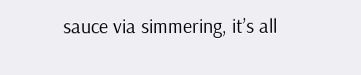sauce via simmering, it’s all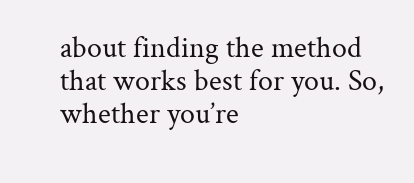about finding the method that works best for you. So, whether you’re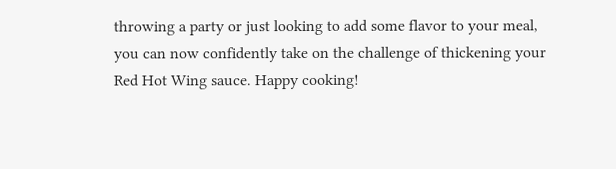throwing a party or just looking to add some flavor to your meal, you can now confidently take on the challenge of thickening your Red Hot Wing sauce. Happy cooking!